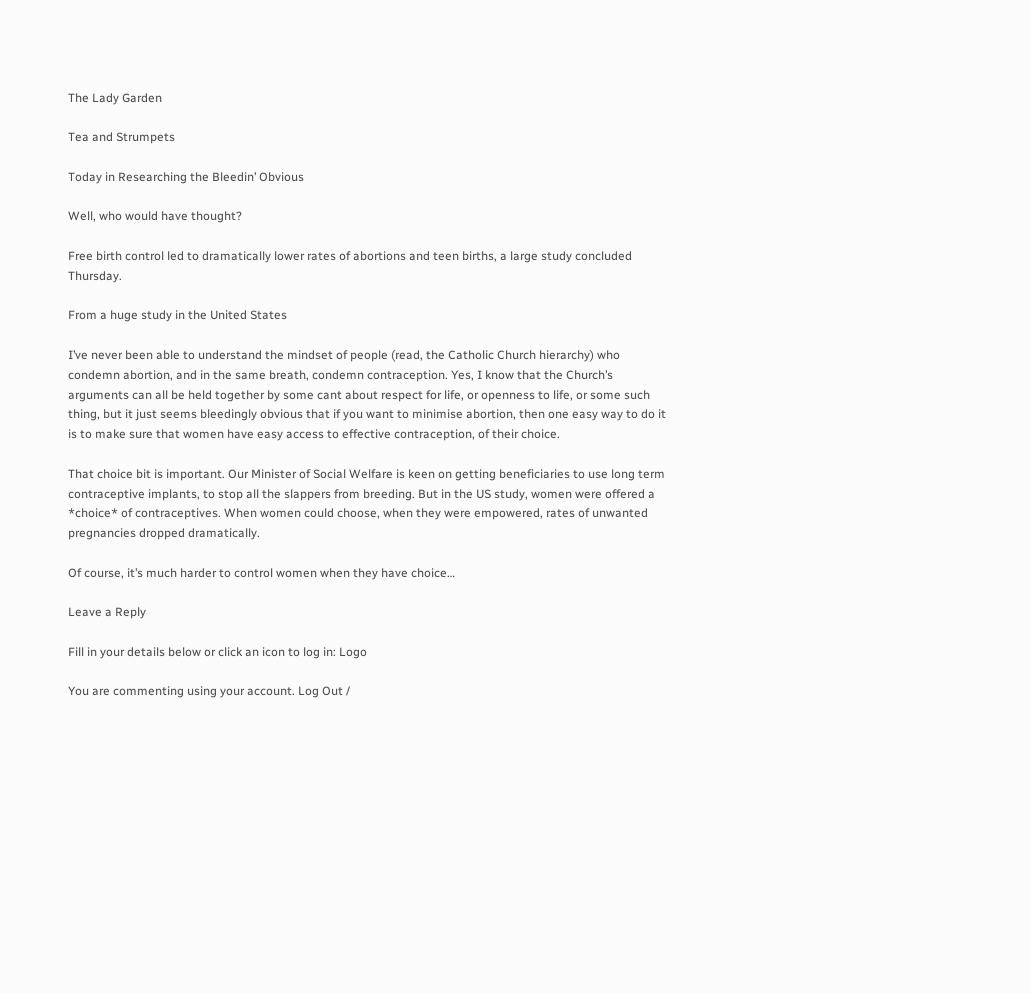The Lady Garden

Tea and Strumpets

Today in Researching the Bleedin’ Obvious

Well, who would have thought?

Free birth control led to dramatically lower rates of abortions and teen births, a large study concluded Thursday.

From a huge study in the United States

I’ve never been able to understand the mindset of people (read, the Catholic Church hierarchy) who condemn abortion, and in the same breath, condemn contraception. Yes, I know that the Church’s arguments can all be held together by some cant about respect for life, or openness to life, or some such thing, but it just seems bleedingly obvious that if you want to minimise abortion, then one easy way to do it is to make sure that women have easy access to effective contraception, of their choice.

That choice bit is important. Our Minister of Social Welfare is keen on getting beneficiaries to use long term contraceptive implants, to stop all the slappers from breeding. But in the US study, women were offered a *choice* of contraceptives. When women could choose, when they were empowered, rates of unwanted pregnancies dropped dramatically.

Of course, it’s much harder to control women when they have choice…

Leave a Reply

Fill in your details below or click an icon to log in: Logo

You are commenting using your account. Log Out /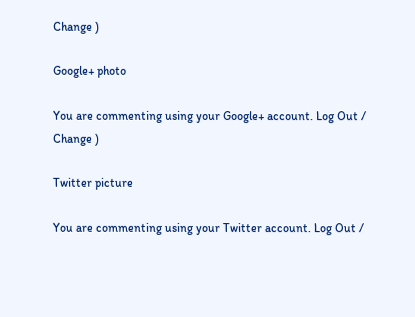Change )

Google+ photo

You are commenting using your Google+ account. Log Out /  Change )

Twitter picture

You are commenting using your Twitter account. Log Out /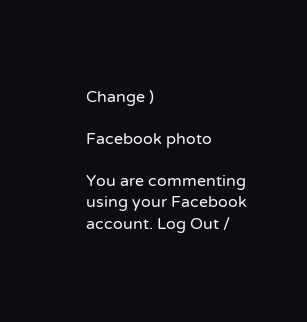Change )

Facebook photo

You are commenting using your Facebook account. Log Out /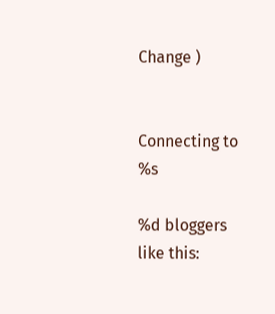Change )


Connecting to %s

%d bloggers like this: